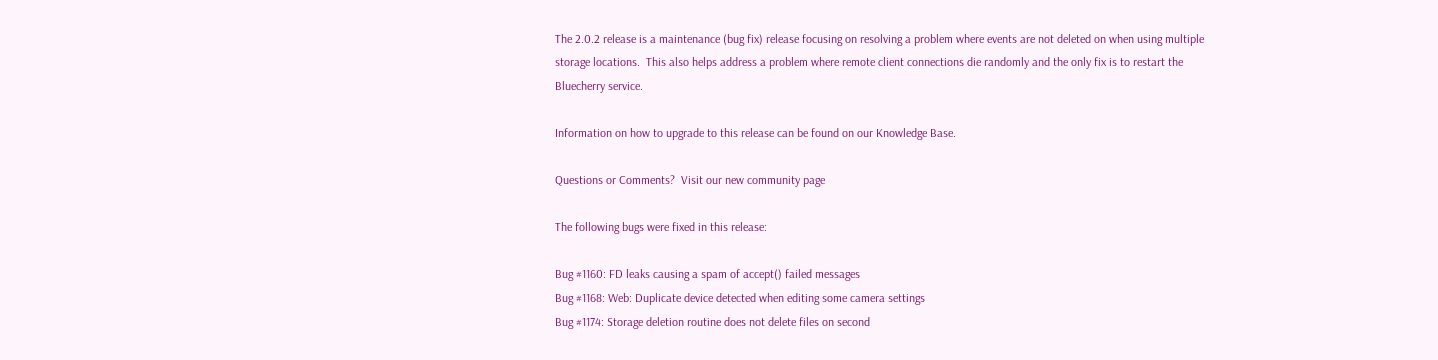The 2.0.2 release is a maintenance (bug fix) release focusing on resolving a problem where events are not deleted on when using multiple storage locations.  This also helps address a problem where remote client connections die randomly and the only fix is to restart the Bluecherry service.

Information on how to upgrade to this release can be found on our Knowledge Base.

Questions or Comments?  Visit our new community page

The following bugs were fixed in this release:

Bug #1160: FD leaks causing a spam of accept() failed messages
Bug #1168: Web: Duplicate device detected when editing some camera settings
Bug #1174: Storage deletion routine does not delete files on second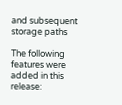and subsequent storage paths

The following features were added in this release: